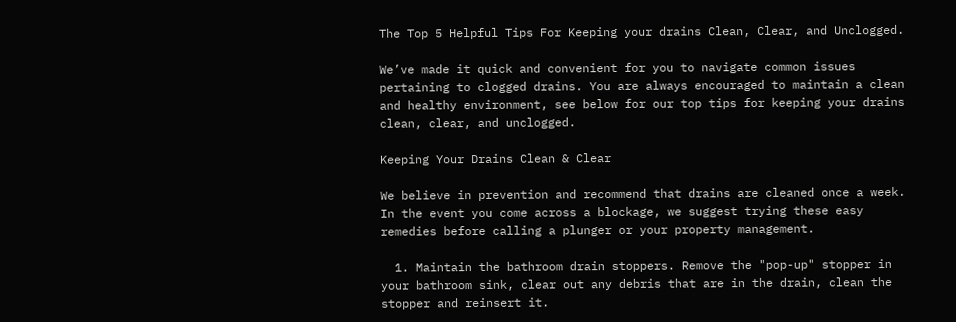The Top 5 Helpful Tips For Keeping your drains Clean, Clear, and Unclogged.

We’ve made it quick and convenient for you to navigate common issues pertaining to clogged drains. You are always encouraged to maintain a clean and healthy environment, see below for our top tips for keeping your drains clean, clear, and unclogged.

Keeping Your Drains Clean & Clear

We believe in prevention and recommend that drains are cleaned once a week. In the event you come across a blockage, we suggest trying these easy remedies before calling a plunger or your property management.

  1. Maintain the bathroom drain stoppers. Remove the "pop-up" stopper in your bathroom sink, clear out any debris that are in the drain, clean the stopper and reinsert it.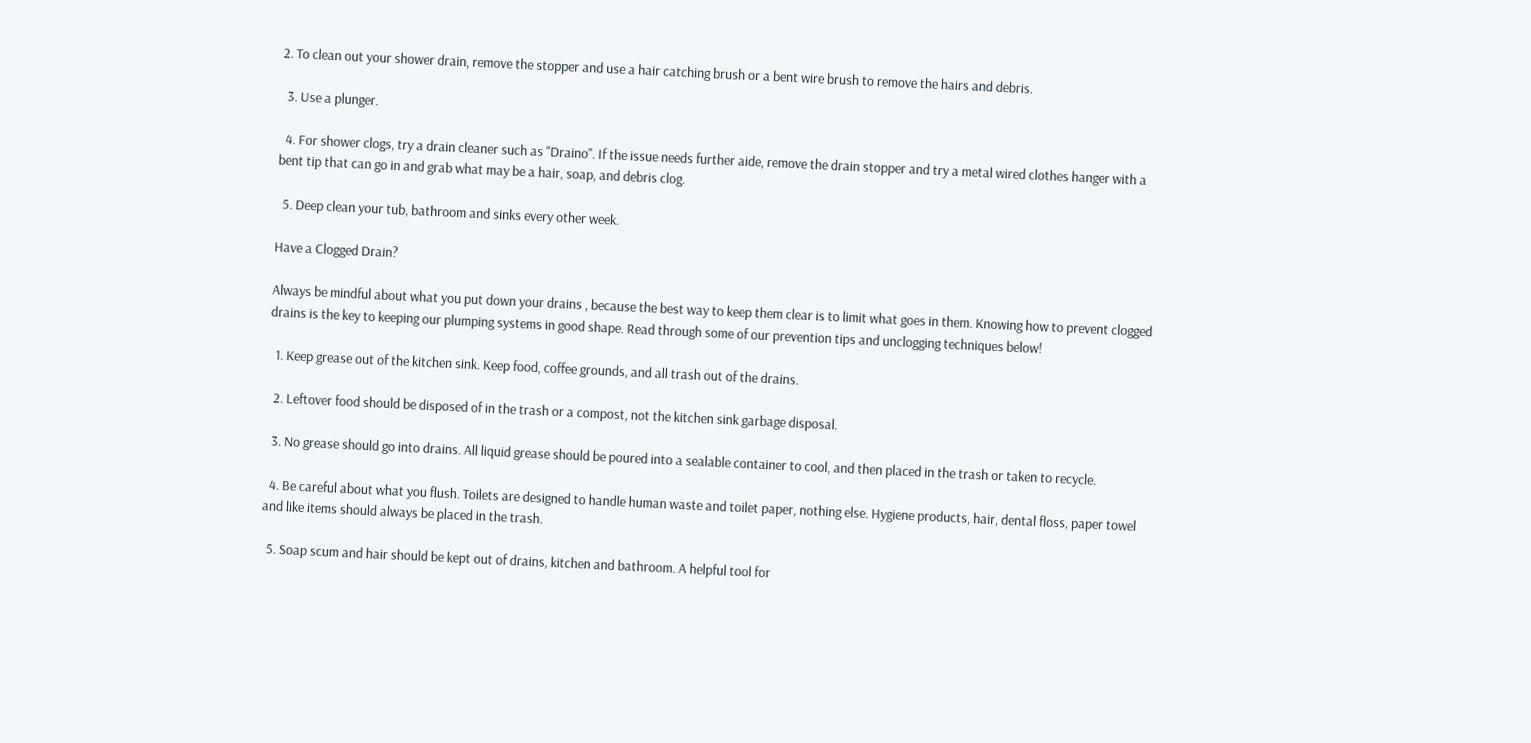2. To clean out your shower drain, remove the stopper and use a hair catching brush or a bent wire brush to remove the hairs and debris.

  3. Use a plunger.

  4. For shower clogs, try a drain cleaner such as "Draino". If the issue needs further aide, remove the drain stopper and try a metal wired clothes hanger with a bent tip that can go in and grab what may be a hair, soap, and debris clog.

  5. Deep clean your tub, bathroom and sinks every other week.

Have a Clogged Drain?

Always be mindful about what you put down your drains , because the best way to keep them clear is to limit what goes in them. Knowing how to prevent clogged drains is the key to keeping our plumping systems in good shape. Read through some of our prevention tips and unclogging techniques below!

  1. Keep grease out of the kitchen sink. Keep food, coffee grounds, and all trash out of the drains.

  2. Leftover food should be disposed of in the trash or a compost, not the kitchen sink garbage disposal.

  3. No grease should go into drains. All liquid grease should be poured into a sealable container to cool, and then placed in the trash or taken to recycle.

  4. Be careful about what you flush. Toilets are designed to handle human waste and toilet paper, nothing else. Hygiene products, hair, dental floss, paper towel and like items should always be placed in the trash.

  5. Soap scum and hair should be kept out of drains, kitchen and bathroom. A helpful tool for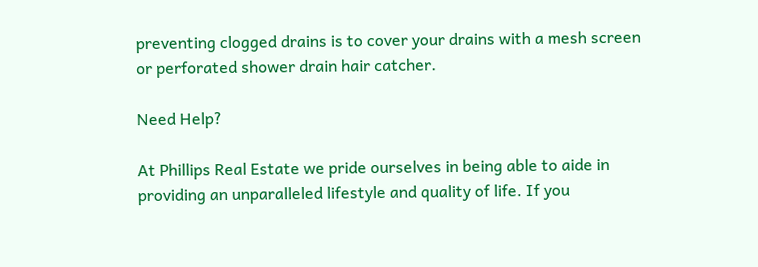preventing clogged drains is to cover your drains with a mesh screen or perforated shower drain hair catcher.

Need Help?

At Phillips Real Estate we pride ourselves in being able to aide in providing an unparalleled lifestyle and quality of life. If you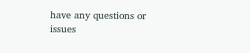have any questions or issues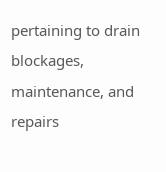pertaining to drain blockages, maintenance, and repairs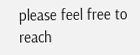please feel free to reach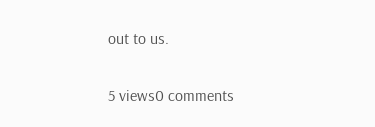out to us.

5 views0 comments